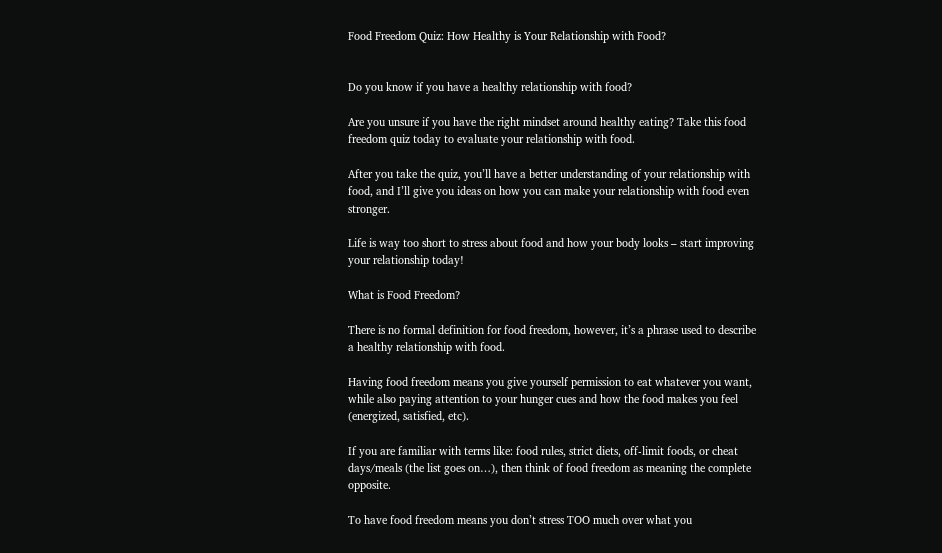Food Freedom Quiz: How Healthy is Your Relationship with Food?


Do you know if you have a healthy relationship with food?

Are you unsure if you have the right mindset around healthy eating? Take this food freedom quiz today to evaluate your relationship with food.

After you take the quiz, you’ll have a better understanding of your relationship with food, and I’ll give you ideas on how you can make your relationship with food even stronger.

Life is way too short to stress about food and how your body looks – start improving your relationship today!

What is Food Freedom?

There is no formal definition for food freedom, however, it’s a phrase used to describe a healthy relationship with food.

Having food freedom means you give yourself permission to eat whatever you want, while also paying attention to your hunger cues and how the food makes you feel (energized, satisfied, etc).

If you are familiar with terms like: food rules, strict diets, off-limit foods, or cheat days/meals (the list goes on…), then think of food freedom as meaning the complete opposite.

To have food freedom means you don’t stress TOO much over what you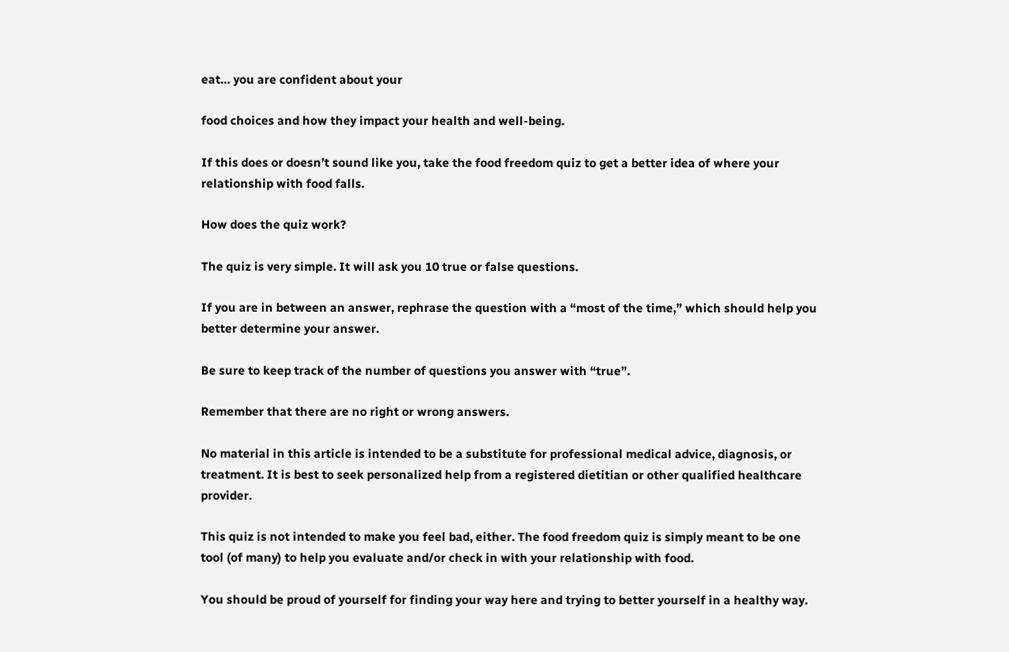eat… you are confident about your

food choices and how they impact your health and well-being.

If this does or doesn’t sound like you, take the food freedom quiz to get a better idea of where your relationship with food falls.

How does the quiz work?

The quiz is very simple. It will ask you 10 true or false questions.

If you are in between an answer, rephrase the question with a “most of the time,” which should help you better determine your answer.

Be sure to keep track of the number of questions you answer with “true”.

Remember that there are no right or wrong answers.

No material in this article is intended to be a substitute for professional medical advice, diagnosis, or treatment. It is best to seek personalized help from a registered dietitian or other qualified healthcare provider.

This quiz is not intended to make you feel bad, either. The food freedom quiz is simply meant to be one tool (of many) to help you evaluate and/or check in with your relationship with food.

You should be proud of yourself for finding your way here and trying to better yourself in a healthy way.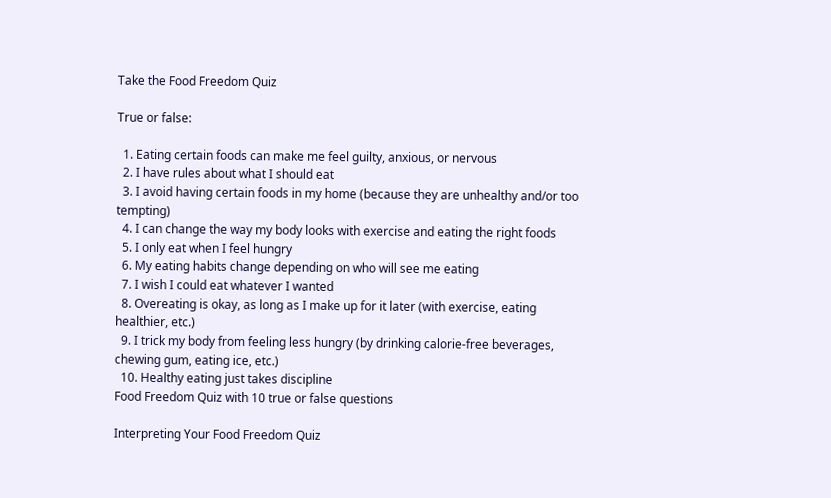Take the Food Freedom Quiz

True or false:

  1. Eating certain foods can make me feel guilty, anxious, or nervous
  2. I have rules about what I should eat
  3. I avoid having certain foods in my home (because they are unhealthy and/or too tempting)
  4. I can change the way my body looks with exercise and eating the right foods
  5. I only eat when I feel hungry
  6. My eating habits change depending on who will see me eating
  7. I wish I could eat whatever I wanted
  8. Overeating is okay, as long as I make up for it later (with exercise, eating healthier, etc.)
  9. I trick my body from feeling less hungry (by drinking calorie-free beverages, chewing gum, eating ice, etc.)
  10. Healthy eating just takes discipline
Food Freedom Quiz with 10 true or false questions

Interpreting Your Food Freedom Quiz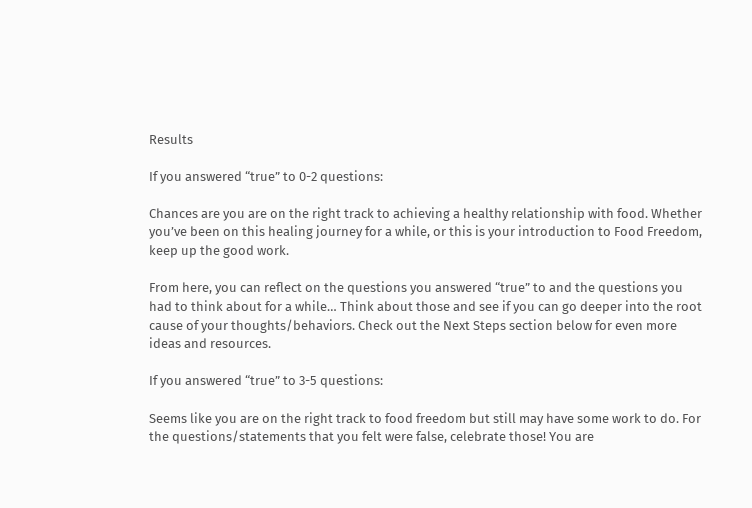Results

If you answered “true” to 0-2 questions:

Chances are you are on the right track to achieving a healthy relationship with food. Whether you’ve been on this healing journey for a while, or this is your introduction to Food Freedom, keep up the good work.

From here, you can reflect on the questions you answered “true” to and the questions you had to think about for a while… Think about those and see if you can go deeper into the root cause of your thoughts/behaviors. Check out the Next Steps section below for even more ideas and resources.

If you answered “true” to 3-5 questions:

Seems like you are on the right track to food freedom but still may have some work to do. For the questions/statements that you felt were false, celebrate those! You are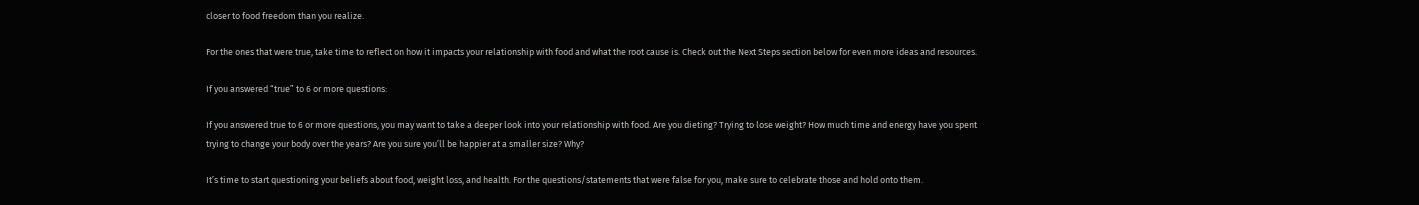closer to food freedom than you realize.

For the ones that were true, take time to reflect on how it impacts your relationship with food and what the root cause is. Check out the Next Steps section below for even more ideas and resources.

If you answered “true” to 6 or more questions:

If you answered true to 6 or more questions, you may want to take a deeper look into your relationship with food. Are you dieting? Trying to lose weight? How much time and energy have you spent trying to change your body over the years? Are you sure you’ll be happier at a smaller size? Why?

It’s time to start questioning your beliefs about food, weight loss, and health. For the questions/statements that were false for you, make sure to celebrate those and hold onto them.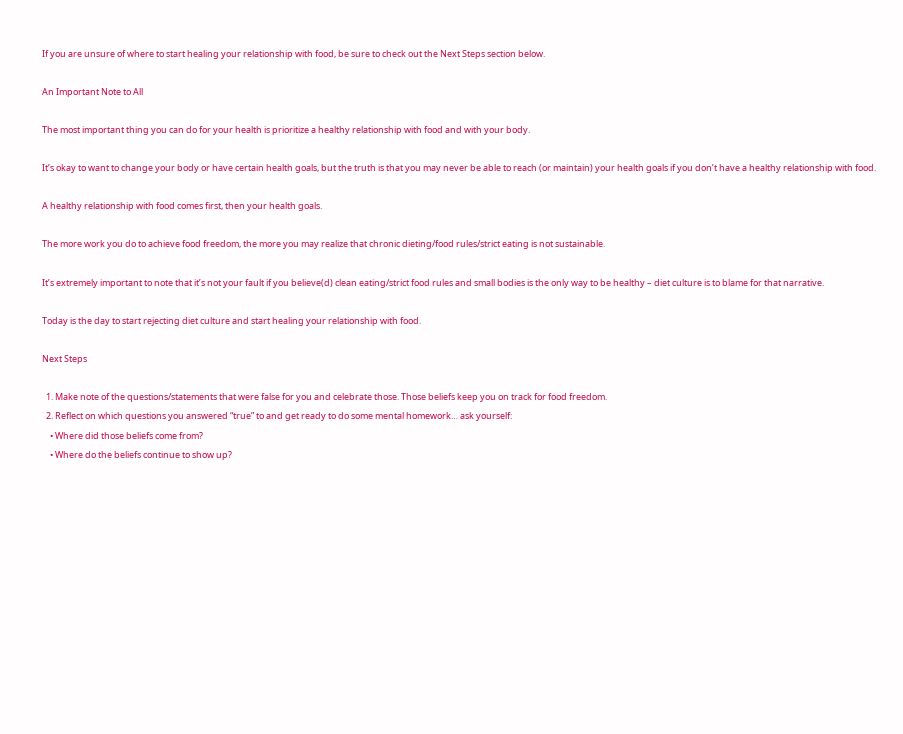If you are unsure of where to start healing your relationship with food, be sure to check out the Next Steps section below.

An Important Note to All

The most important thing you can do for your health is prioritize a healthy relationship with food and with your body.

It’s okay to want to change your body or have certain health goals, but the truth is that you may never be able to reach (or maintain) your health goals if you don’t have a healthy relationship with food.

A healthy relationship with food comes first, then your health goals.

The more work you do to achieve food freedom, the more you may realize that chronic dieting/food rules/strict eating is not sustainable.

It’s extremely important to note that it’s not your fault if you believe(d) clean eating/strict food rules and small bodies is the only way to be healthy – diet culture is to blame for that narrative.

Today is the day to start rejecting diet culture and start healing your relationship with food.

Next Steps

  1. Make note of the questions/statements that were false for you and celebrate those. Those beliefs keep you on track for food freedom.
  2. Reflect on which questions you answered “true” to and get ready to do some mental homework… ask yourself:
    • Where did those beliefs come from?
    • Where do the beliefs continue to show up?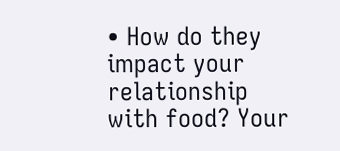• How do they impact your relationship with food? Your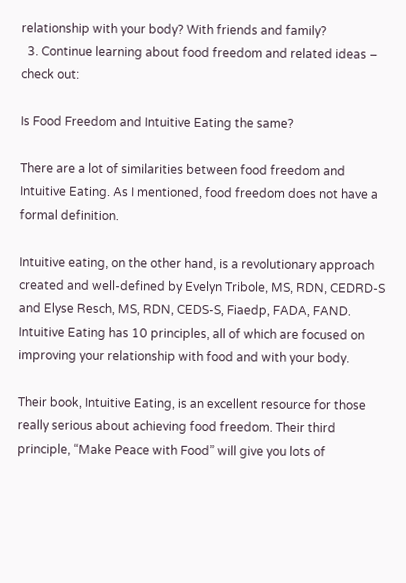relationship with your body? With friends and family?
  3. Continue learning about food freedom and related ideas – check out:

Is Food Freedom and Intuitive Eating the same?

There are a lot of similarities between food freedom and Intuitive Eating. As I mentioned, food freedom does not have a formal definition.

Intuitive eating, on the other hand, is a revolutionary approach created and well-defined by Evelyn Tribole, MS, RDN, CEDRD-S and Elyse Resch, MS, RDN, CEDS-S, Fiaedp, FADA, FAND. Intuitive Eating has 10 principles, all of which are focused on improving your relationship with food and with your body.

Their book, Intuitive Eating, is an excellent resource for those really serious about achieving food freedom. Their third principle, “Make Peace with Food” will give you lots of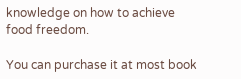knowledge on how to achieve food freedom.

You can purchase it at most book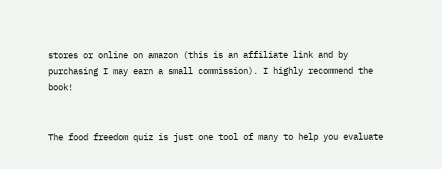stores or online on amazon (this is an affiliate link and by purchasing I may earn a small commission). I highly recommend the book!


The food freedom quiz is just one tool of many to help you evaluate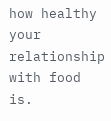how healthy your relationship with food is.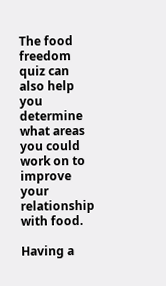The food freedom quiz can also help you determine what areas you could work on to improve your relationship with food.

Having a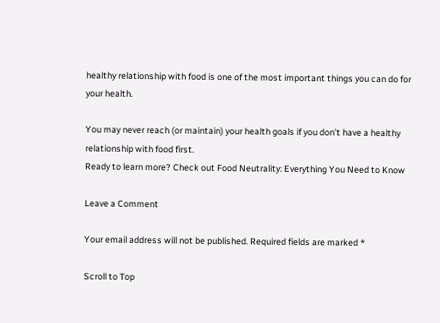healthy relationship with food is one of the most important things you can do for your health.

You may never reach (or maintain) your health goals if you don’t have a healthy relationship with food first.
Ready to learn more? Check out Food Neutrality: Everything You Need to Know

Leave a Comment

Your email address will not be published. Required fields are marked *

Scroll to Top